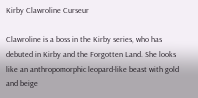Kirby Clawroline Curseur

Clawroline is a boss in the Kirby series, who has debuted in Kirby and the Forgotten Land. She looks like an anthropomorphic leopard-like beast with gold and beige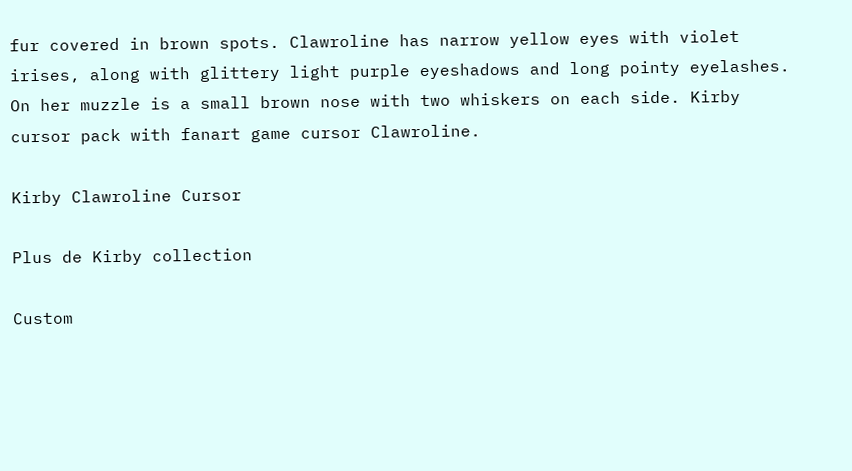fur covered in brown spots. Clawroline has narrow yellow eyes with violet irises, along with glittery light purple eyeshadows and long pointy eyelashes. On her muzzle is a small brown nose with two whiskers on each side. Kirby cursor pack with fanart game cursor Clawroline.

Kirby Clawroline Cursor

Plus de Kirby collection

Custom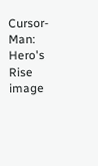Cursor-Man: Hero's Rise image